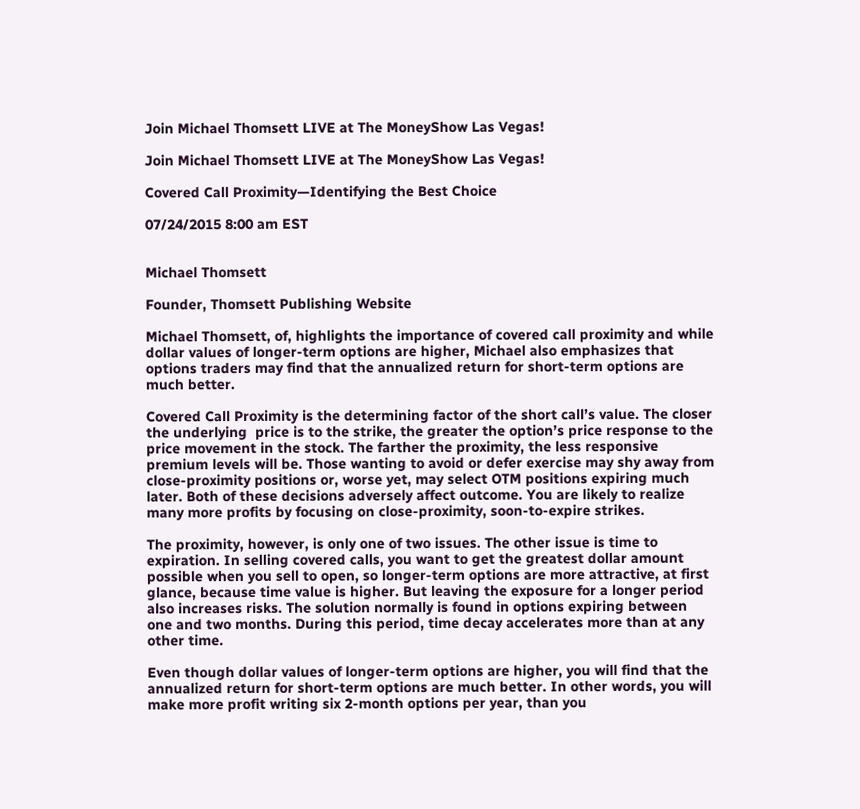Join Michael Thomsett LIVE at The MoneyShow Las Vegas!

Join Michael Thomsett LIVE at The MoneyShow Las Vegas!

Covered Call Proximity—Identifying the Best Choice

07/24/2015 8:00 am EST


Michael Thomsett

Founder, Thomsett Publishing Website

Michael Thomsett, of, highlights the importance of covered call proximity and while dollar values of longer-term options are higher, Michael also emphasizes that options traders may find that the annualized return for short-term options are much better.

Covered Call Proximity is the determining factor of the short call’s value. The closer the underlying  price is to the strike, the greater the option’s price response to the price movement in the stock. The farther the proximity, the less responsive premium levels will be. Those wanting to avoid or defer exercise may shy away from close-proximity positions or, worse yet, may select OTM positions expiring much later. Both of these decisions adversely affect outcome. You are likely to realize many more profits by focusing on close-proximity, soon-to-expire strikes.

The proximity, however, is only one of two issues. The other issue is time to expiration. In selling covered calls, you want to get the greatest dollar amount possible when you sell to open, so longer-term options are more attractive, at first glance, because time value is higher. But leaving the exposure for a longer period also increases risks. The solution normally is found in options expiring between one and two months. During this period, time decay accelerates more than at any other time.

Even though dollar values of longer-term options are higher, you will find that the annualized return for short-term options are much better. In other words, you will make more profit writing six 2-month options per year, than you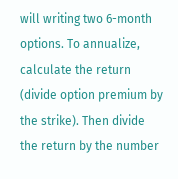will writing two 6-month options. To annualize, calculate the return (divide option premium by the strike). Then divide the return by the number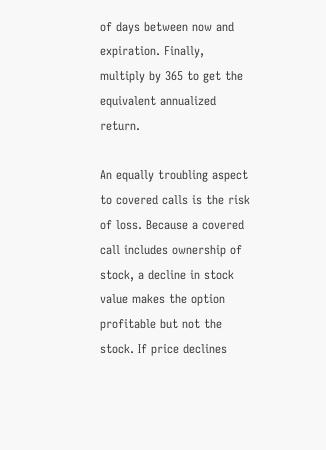of days between now and expiration. Finally, multiply by 365 to get the equivalent annualized return.

An equally troubling aspect to covered calls is the risk of loss. Because a covered call includes ownership of stock, a decline in stock value makes the option profitable but not the stock. If price declines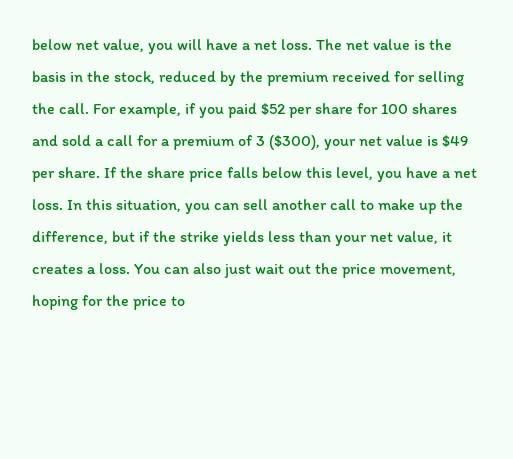below net value, you will have a net loss. The net value is the basis in the stock, reduced by the premium received for selling the call. For example, if you paid $52 per share for 100 shares and sold a call for a premium of 3 ($300), your net value is $49 per share. If the share price falls below this level, you have a net loss. In this situation, you can sell another call to make up the difference, but if the strike yields less than your net value, it creates a loss. You can also just wait out the price movement, hoping for the price to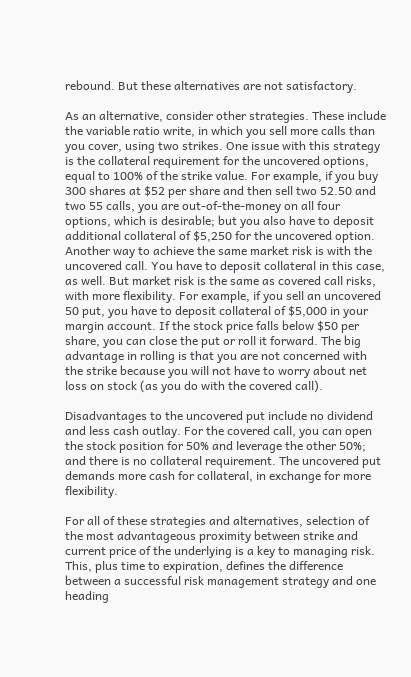rebound. But these alternatives are not satisfactory.

As an alternative, consider other strategies. These include the variable ratio write, in which you sell more calls than you cover, using two strikes. One issue with this strategy is the collateral requirement for the uncovered options, equal to 100% of the strike value. For example, if you buy 300 shares at $52 per share and then sell two 52.50 and two 55 calls, you are out-of-the-money on all four options, which is desirable; but you also have to deposit additional collateral of $5,250 for the uncovered option. Another way to achieve the same market risk is with the uncovered call. You have to deposit collateral in this case, as well. But market risk is the same as covered call risks, with more flexibility. For example, if you sell an uncovered 50 put, you have to deposit collateral of $5,000 in your margin account. If the stock price falls below $50 per share, you can close the put or roll it forward. The big advantage in rolling is that you are not concerned with the strike because you will not have to worry about net loss on stock (as you do with the covered call).

Disadvantages to the uncovered put include no dividend and less cash outlay. For the covered call, you can open the stock position for 50% and leverage the other 50%; and there is no collateral requirement. The uncovered put demands more cash for collateral, in exchange for more flexibility.

For all of these strategies and alternatives, selection of the most advantageous proximity between strike and current price of the underlying is a key to managing risk. This, plus time to expiration, defines the difference between a successful risk management strategy and one heading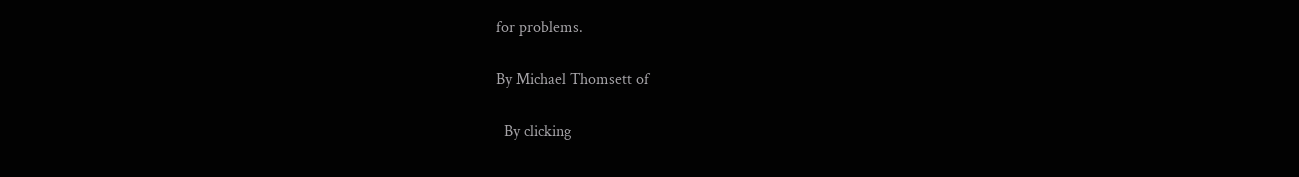for problems.

By Michael Thomsett of

  By clicking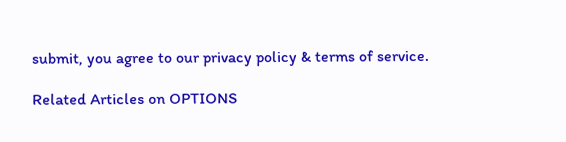submit, you agree to our privacy policy & terms of service.

Related Articles on OPTIONS